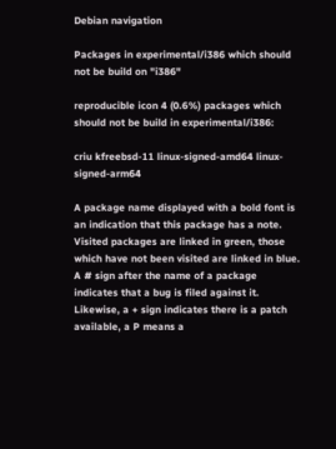Debian navigation

Packages in experimental/i386 which should not be build on "i386"

reproducible icon 4 (0.6%) packages which should not be build in experimental/i386:

criu kfreebsd-11 linux-signed-amd64 linux-signed-arm64

A package name displayed with a bold font is an indication that this package has a note. Visited packages are linked in green, those which have not been visited are linked in blue.
A # sign after the name of a package indicates that a bug is filed against it. Likewise, a + sign indicates there is a patch available, a P means a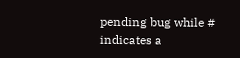pending bug while # indicates a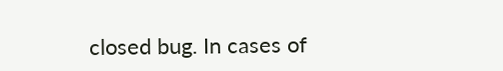closed bug. In cases of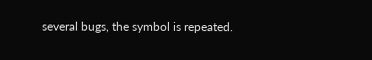several bugs, the symbol is repeated.